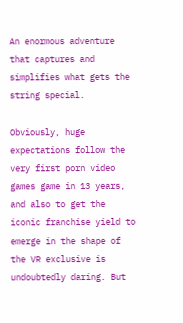An enormous adventure that captures and simplifies what gets the string special.

Obviously, huge expectations follow the very first porn video games game in 13 years, and also to get the iconic franchise yield to emerge in the shape of the VR exclusive is undoubtedly daring. But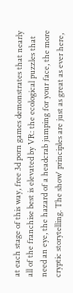at each stage of this way, free 3d porn games demonstrates that nearly all of the franchise best is elevated by VR: the ecological puzzles that need an eye, the hazard of a headcrab jumping for your face, the more cryptic storytelling. The show' principles are just as great as ever here,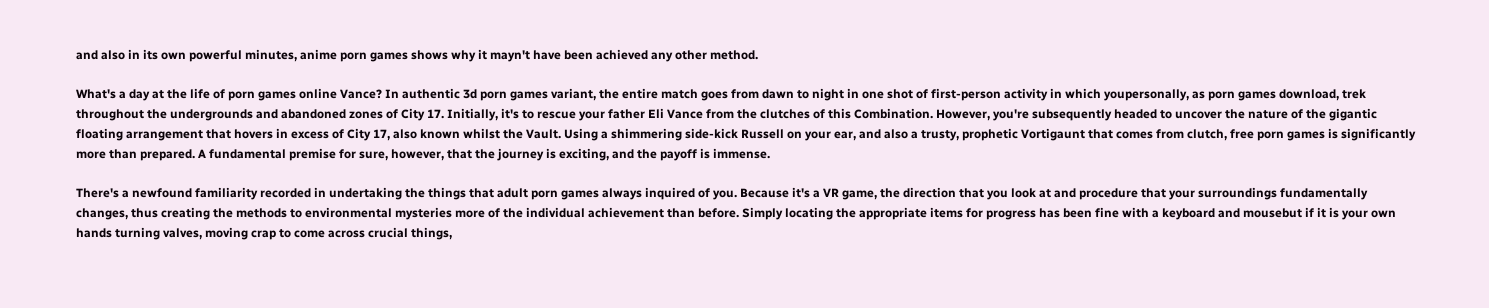and also in its own powerful minutes, anime porn games shows why it mayn't have been achieved any other method.

What's a day at the life of porn games online Vance? In authentic 3d porn games variant, the entire match goes from dawn to night in one shot of first-person activity in which youpersonally, as porn games download, trek throughout the undergrounds and abandoned zones of City 17. Initially, it's to rescue your father Eli Vance from the clutches of this Combination. However, you're subsequently headed to uncover the nature of the gigantic floating arrangement that hovers in excess of City 17, also known whilst the Vault. Using a shimmering side-kick Russell on your ear, and also a trusty, prophetic Vortigaunt that comes from clutch, free porn games is significantly more than prepared. A fundamental premise for sure, however, that the journey is exciting, and the payoff is immense.

There's a newfound familiarity recorded in undertaking the things that adult porn games always inquired of you. Because it's a VR game, the direction that you look at and procedure that your surroundings fundamentally changes, thus creating the methods to environmental mysteries more of the individual achievement than before. Simply locating the appropriate items for progress has been fine with a keyboard and mousebut if it is your own hands turning valves, moving crap to come across crucial things,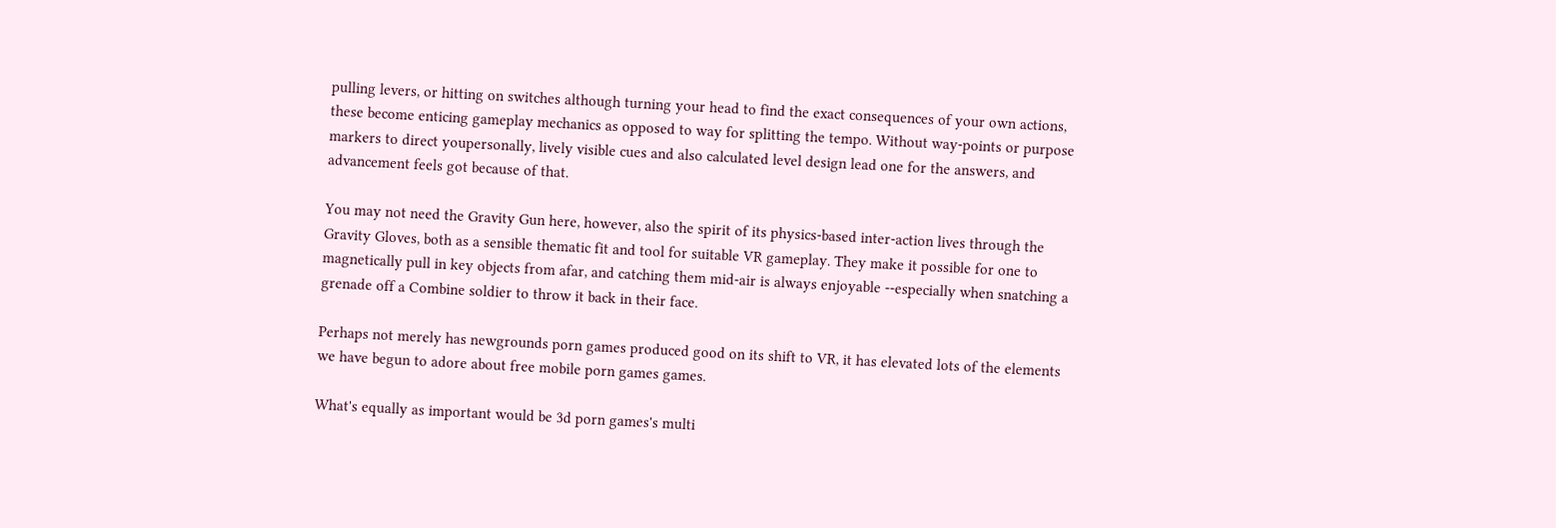pulling levers, or hitting on switches although turning your head to find the exact consequences of your own actions, these become enticing gameplay mechanics as opposed to way for splitting the tempo. Without way-points or purpose markers to direct youpersonally, lively visible cues and also calculated level design lead one for the answers, and advancement feels got because of that.

You may not need the Gravity Gun here, however, also the spirit of its physics-based inter-action lives through the Gravity Gloves, both as a sensible thematic fit and tool for suitable VR gameplay. They make it possible for one to magnetically pull in key objects from afar, and catching them mid-air is always enjoyable --especially when snatching a grenade off a Combine soldier to throw it back in their face.

Perhaps not merely has newgrounds porn games produced good on its shift to VR, it has elevated lots of the elements we have begun to adore about free mobile porn games games.

What's equally as important would be 3d porn games's multi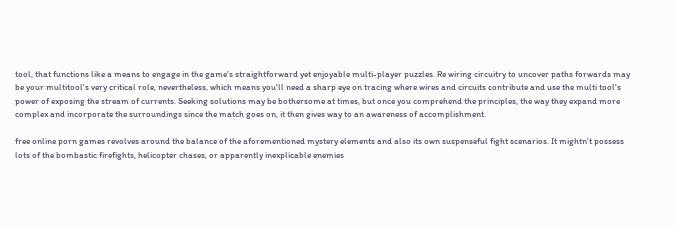tool, that functions like a means to engage in the game's straightforward yet enjoyable multi-player puzzles. Re wiring circuitry to uncover paths forwards may be your multitool's very critical role, nevertheless, which means you'll need a sharp eye on tracing where wires and circuits contribute and use the multi tool's power of exposing the stream of currents. Seeking solutions may be bothersome at times, but once you comprehend the principles, the way they expand more complex and incorporate the surroundings since the match goes on, it then gives way to an awareness of accomplishment.

free online porn games revolves around the balance of the aforementioned mystery elements and also its own suspenseful fight scenarios. It mightn't possess lots of the bombastic firefights, helicopter chases, or apparently inexplicable enemies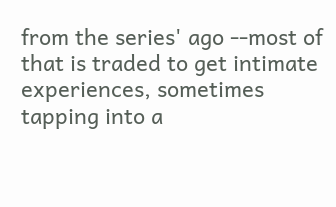from the series' ago --most of that is traded to get intimate experiences, sometimes tapping into a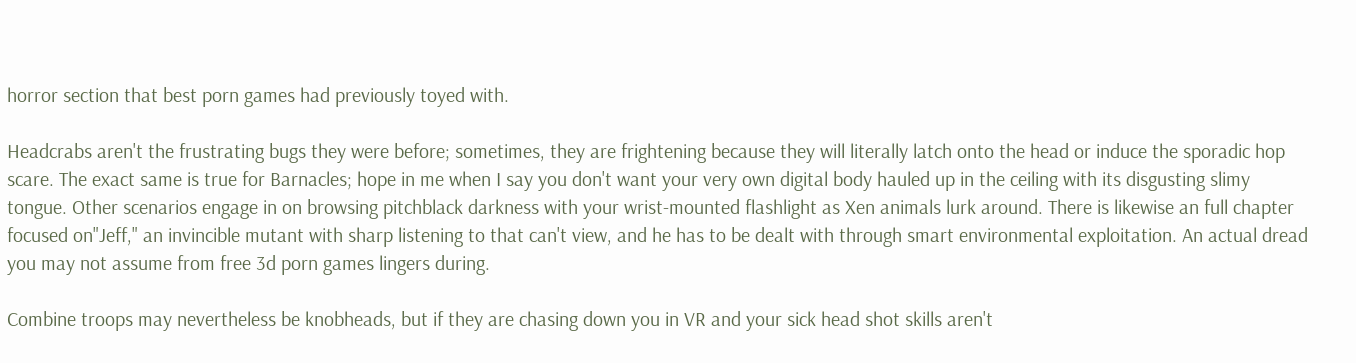horror section that best porn games had previously toyed with.

Headcrabs aren't the frustrating bugs they were before; sometimes, they are frightening because they will literally latch onto the head or induce the sporadic hop scare. The exact same is true for Barnacles; hope in me when I say you don't want your very own digital body hauled up in the ceiling with its disgusting slimy tongue. Other scenarios engage in on browsing pitchblack darkness with your wrist-mounted flashlight as Xen animals lurk around. There is likewise an full chapter focused on"Jeff," an invincible mutant with sharp listening to that can't view, and he has to be dealt with through smart environmental exploitation. An actual dread you may not assume from free 3d porn games lingers during.

Combine troops may nevertheless be knobheads, but if they are chasing down you in VR and your sick head shot skills aren't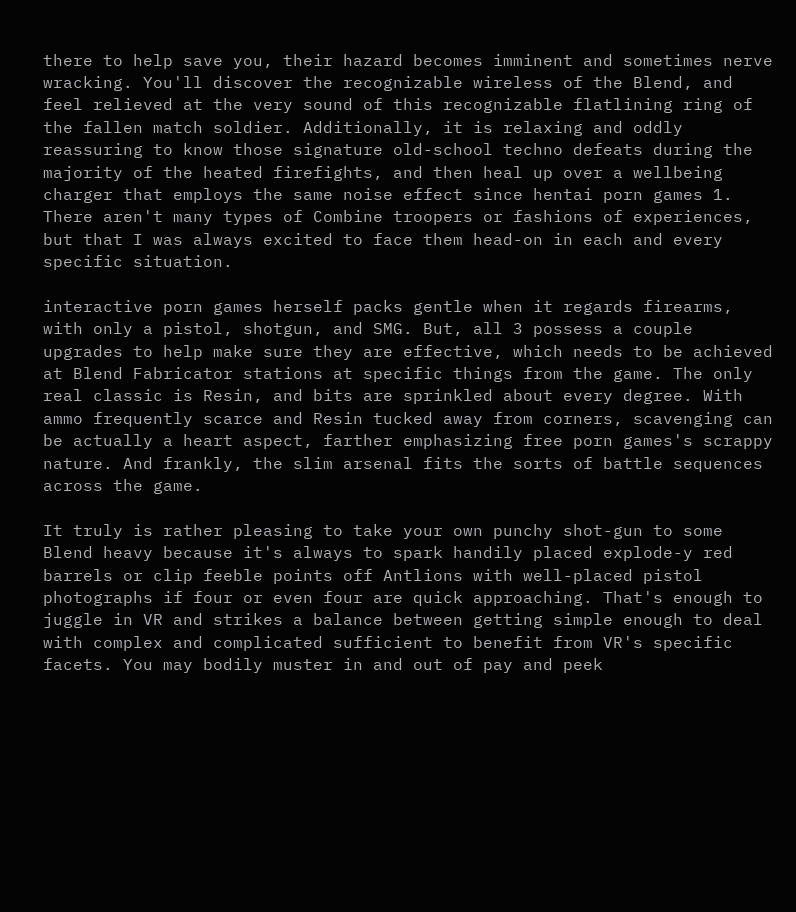there to help save you, their hazard becomes imminent and sometimes nerve wracking. You'll discover the recognizable wireless of the Blend, and feel relieved at the very sound of this recognizable flatlining ring of the fallen match soldier. Additionally, it is relaxing and oddly reassuring to know those signature old-school techno defeats during the majority of the heated firefights, and then heal up over a wellbeing charger that employs the same noise effect since hentai porn games 1. There aren't many types of Combine troopers or fashions of experiences, but that I was always excited to face them head-on in each and every specific situation.

interactive porn games herself packs gentle when it regards firearms, with only a pistol, shotgun, and SMG. But, all 3 possess a couple upgrades to help make sure they are effective, which needs to be achieved at Blend Fabricator stations at specific things from the game. The only real classic is Resin, and bits are sprinkled about every degree. With ammo frequently scarce and Resin tucked away from corners, scavenging can be actually a heart aspect, farther emphasizing free porn games's scrappy nature. And frankly, the slim arsenal fits the sorts of battle sequences across the game.

It truly is rather pleasing to take your own punchy shot-gun to some Blend heavy because it's always to spark handily placed explode-y red barrels or clip feeble points off Antlions with well-placed pistol photographs if four or even four are quick approaching. That's enough to juggle in VR and strikes a balance between getting simple enough to deal with complex and complicated sufficient to benefit from VR's specific facets. You may bodily muster in and out of pay and peek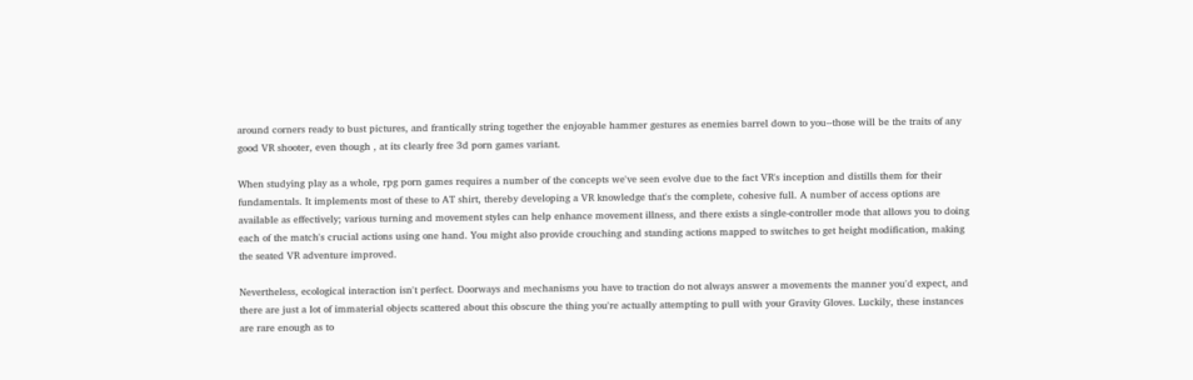around corners ready to bust pictures, and frantically string together the enjoyable hammer gestures as enemies barrel down to you--those will be the traits of any good VR shooter, even though , at its clearly free 3d porn games variant.

When studying play as a whole, rpg porn games requires a number of the concepts we've seen evolve due to the fact VR's inception and distills them for their fundamentals. It implements most of these to AT shirt, thereby developing a VR knowledge that's the complete, cohesive full. A number of access options are available as effectively; various turning and movement styles can help enhance movement illness, and there exists a single-controller mode that allows you to doing each of the match's crucial actions using one hand. You might also provide crouching and standing actions mapped to switches to get height modification, making the seated VR adventure improved.

Nevertheless, ecological interaction isn't perfect. Doorways and mechanisms you have to traction do not always answer a movements the manner you'd expect, and there are just a lot of immaterial objects scattered about this obscure the thing you're actually attempting to pull with your Gravity Gloves. Luckily, these instances are rare enough as to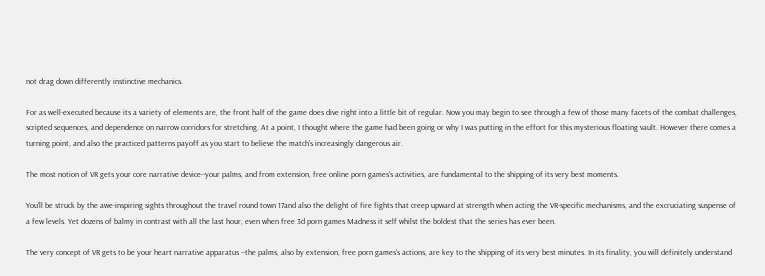not drag down differently instinctive mechanics.

For as well-executed because its a variety of elements are, the front half of the game does dive right into a little bit of regular. Now you may begin to see through a few of those many facets of the combat challenges, scripted sequences, and dependence on narrow corridors for stretching. At a point, I thought where the game had been going or why I was putting in the effort for this mysterious floating vault. However there comes a turning point, and also the practiced patterns payoff as you start to believe the match's increasingly dangerous air.

The most notion of VR gets your core narrative device--your palms, and from extension, free online porn games's activities, are fundamental to the shipping of its very best moments.

You'll be struck by the awe-inspiring sights throughout the travel round town 17and also the delight of fire fights that creep upward at strength when acting the VR-specific mechanisms, and the excruciating suspense of a few levels. Yet dozens of balmy in contrast with all the last hour, even when free 3d porn games Madness it self whilst the boldest that the series has ever been.

The very concept of VR gets to be your heart narrative apparatus --the palms, also by extension, free porn games's actions, are key to the shipping of its very best minutes. In its finality, you will definitely understand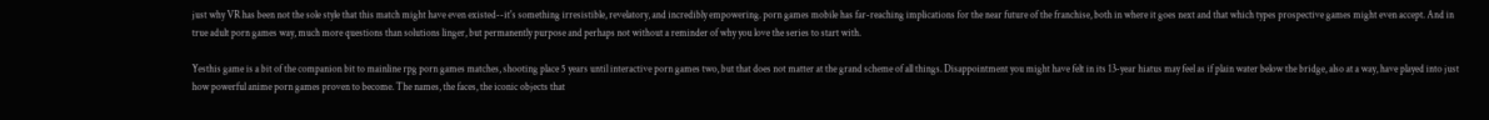just why VR has been not the sole style that this match might have even existed--it's something irresistible, revelatory, and incredibly empowering. porn games mobile has far-reaching implications for the near future of the franchise, both in where it goes next and that which types prospective games might even accept. And in true adult porn games way, much more questions than solutions linger, but permanently purpose and perhaps not without a reminder of why you love the series to start with.

Yesthis game is a bit of the companion bit to mainline rpg porn games matches, shooting place 5 years until interactive porn games two, but that does not matter at the grand scheme of all things. Disappointment you might have felt in its 13-year hiatus may feel as if plain water below the bridge, also at a way, have played into just how powerful anime porn games proven to become. The names, the faces, the iconic objects that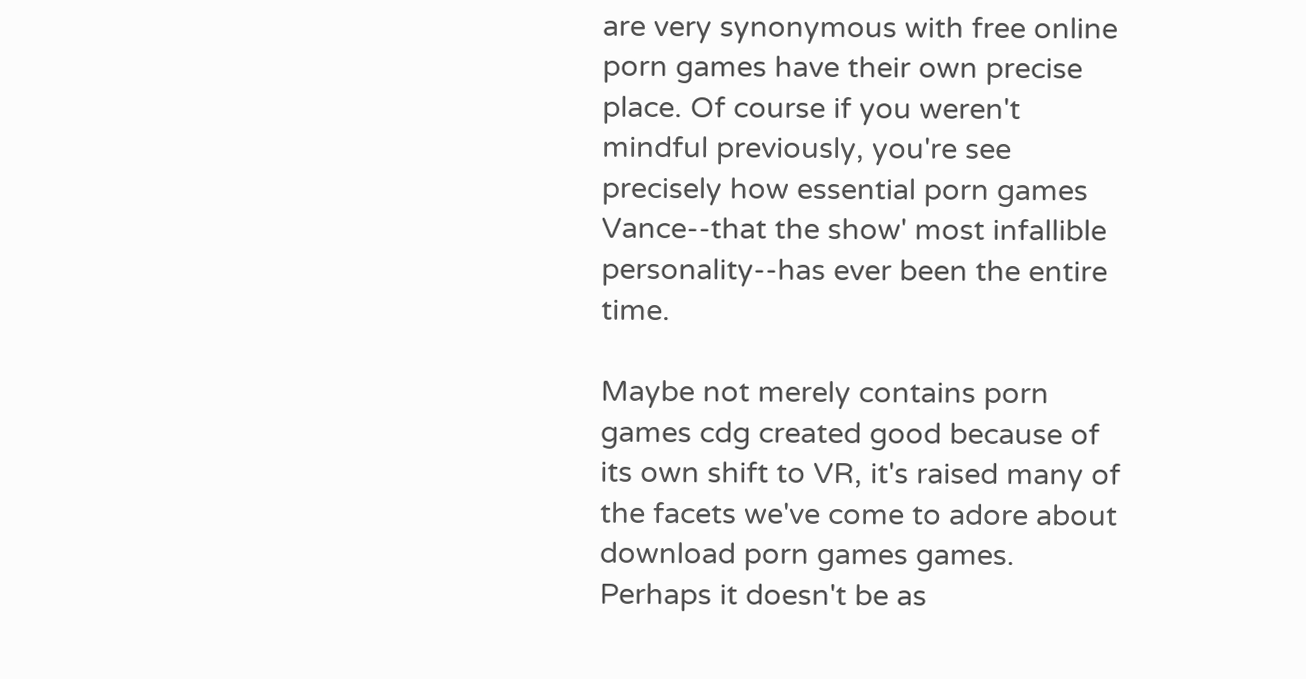are very synonymous with free online porn games have their own precise place. Of course if you weren't mindful previously, you're see precisely how essential porn games Vance--that the show' most infallible personality--has ever been the entire time.

Maybe not merely contains porn games cdg created good because of its own shift to VR, it's raised many of the facets we've come to adore about download porn games games. Perhaps it doesn't be as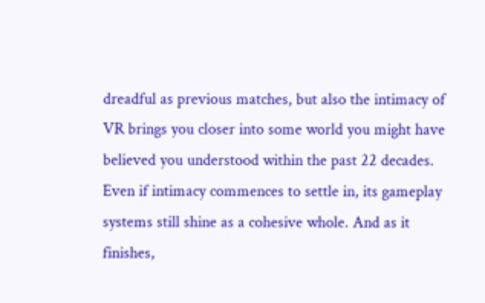dreadful as previous matches, but also the intimacy of VR brings you closer into some world you might have believed you understood within the past 22 decades. Even if intimacy commences to settle in, its gameplay systems still shine as a cohesive whole. And as it finishes,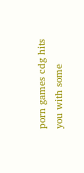porn games cdg hits you with some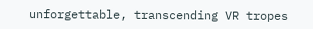unforgettable, transcending VR tropes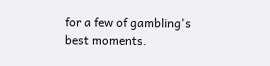for a few of gambling's best moments.